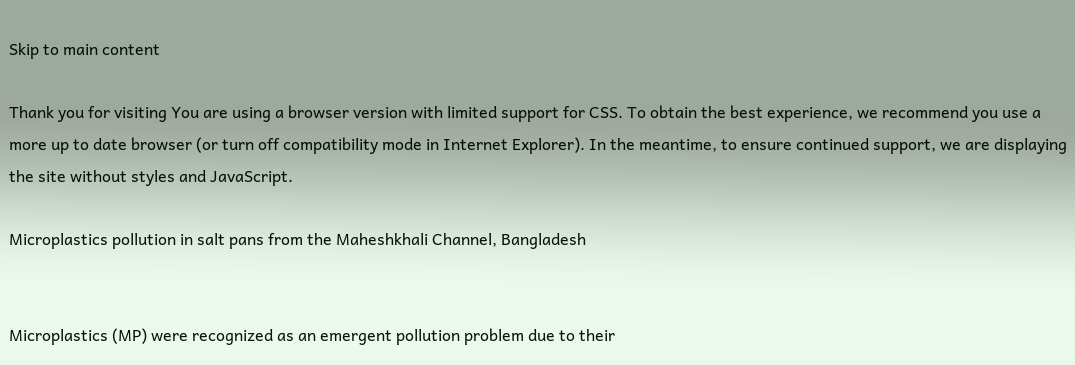Skip to main content

Thank you for visiting You are using a browser version with limited support for CSS. To obtain the best experience, we recommend you use a more up to date browser (or turn off compatibility mode in Internet Explorer). In the meantime, to ensure continued support, we are displaying the site without styles and JavaScript.

Microplastics pollution in salt pans from the Maheshkhali Channel, Bangladesh


Microplastics (MP) were recognized as an emergent pollution problem due to their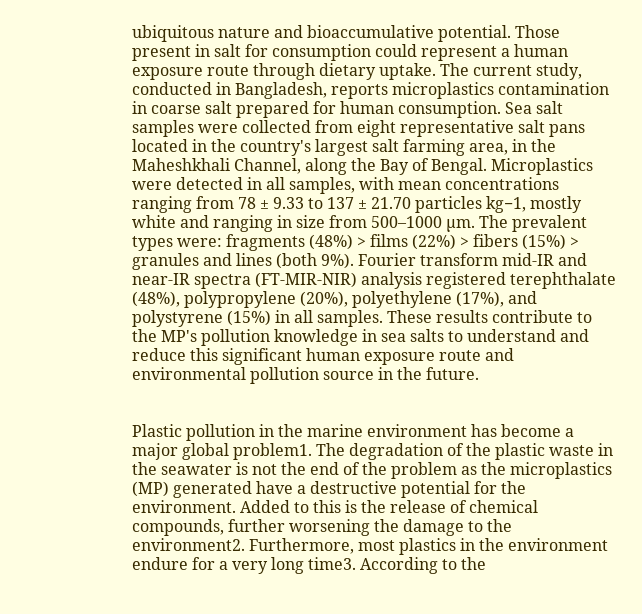ubiquitous nature and bioaccumulative potential. Those present in salt for consumption could represent a human exposure route through dietary uptake. The current study, conducted in Bangladesh, reports microplastics contamination in coarse salt prepared for human consumption. Sea salt samples were collected from eight representative salt pans located in the country's largest salt farming area, in the Maheshkhali Channel, along the Bay of Bengal. Microplastics were detected in all samples, with mean concentrations ranging from 78 ± 9.33 to 137 ± 21.70 particles kg−1, mostly white and ranging in size from 500–1000 µm. The prevalent types were: fragments (48%) > films (22%) > fibers (15%) > granules and lines (both 9%). Fourier transform mid-IR and near-IR spectra (FT-MIR-NIR) analysis registered terephthalate (48%), polypropylene (20%), polyethylene (17%), and polystyrene (15%) in all samples. These results contribute to the MP's pollution knowledge in sea salts to understand and reduce this significant human exposure route and environmental pollution source in the future.


Plastic pollution in the marine environment has become a major global problem1. The degradation of the plastic waste in the seawater is not the end of the problem as the microplastics (MP) generated have a destructive potential for the environment. Added to this is the release of chemical compounds, further worsening the damage to the environment2. Furthermore, most plastics in the environment endure for a very long time3. According to the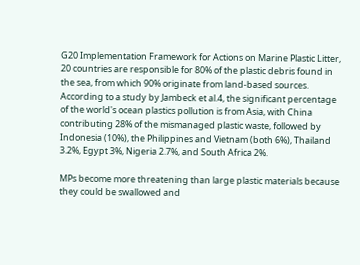G20 Implementation Framework for Actions on Marine Plastic Litter, 20 countries are responsible for 80% of the plastic debris found in the sea, from which 90% originate from land-based sources. According to a study by Jambeck et al.4, the significant percentage of the world's ocean plastics pollution is from Asia, with China contributing 28% of the mismanaged plastic waste, followed by Indonesia (10%), the Philippines and Vietnam (both 6%), Thailand 3.2%, Egypt 3%, Nigeria 2.7%, and South Africa 2%.

MPs become more threatening than large plastic materials because they could be swallowed and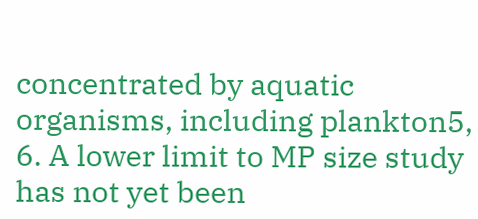concentrated by aquatic organisms, including plankton5, 6. A lower limit to MP size study has not yet been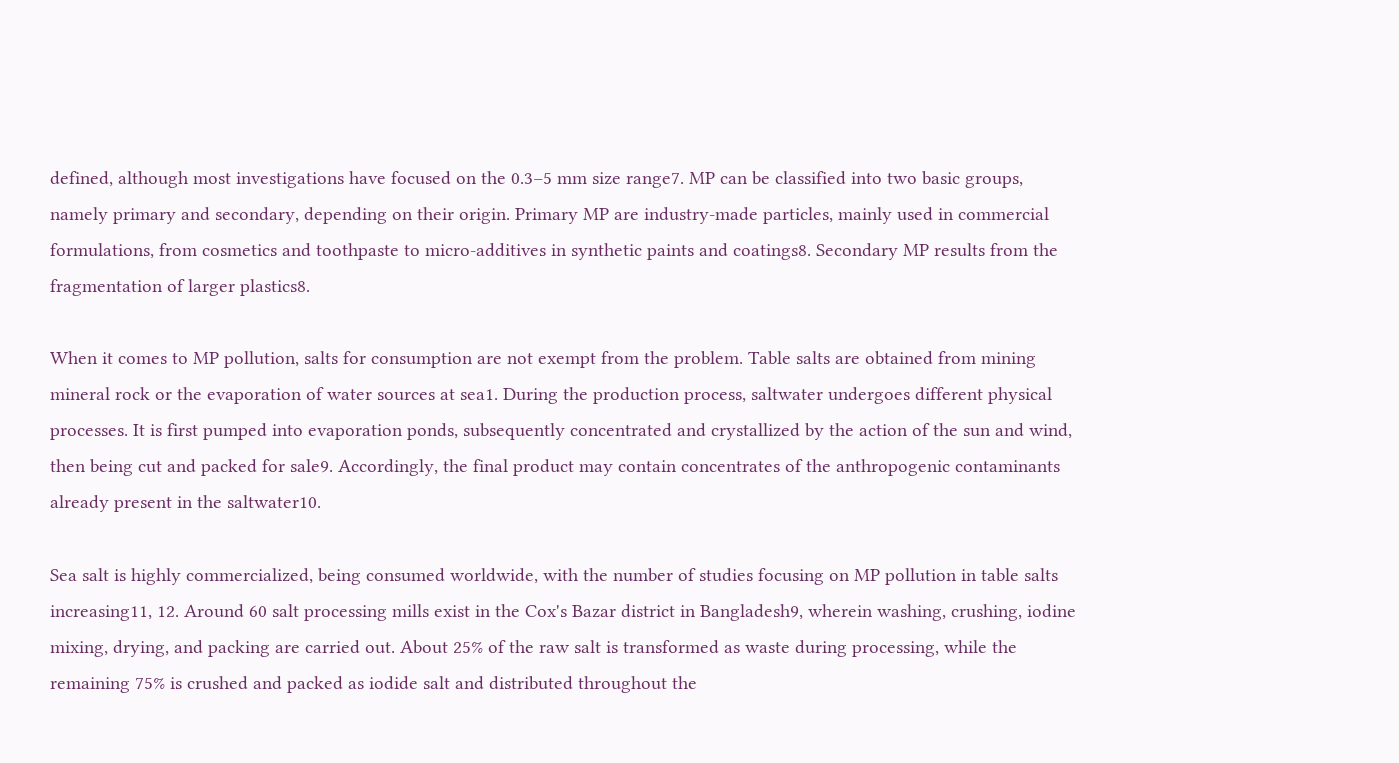defined, although most investigations have focused on the 0.3–5 mm size range7. MP can be classified into two basic groups, namely primary and secondary, depending on their origin. Primary MP are industry-made particles, mainly used in commercial formulations, from cosmetics and toothpaste to micro-additives in synthetic paints and coatings8. Secondary MP results from the fragmentation of larger plastics8.

When it comes to MP pollution, salts for consumption are not exempt from the problem. Table salts are obtained from mining mineral rock or the evaporation of water sources at sea1. During the production process, saltwater undergoes different physical processes. It is first pumped into evaporation ponds, subsequently concentrated and crystallized by the action of the sun and wind, then being cut and packed for sale9. Accordingly, the final product may contain concentrates of the anthropogenic contaminants already present in the saltwater10.

Sea salt is highly commercialized, being consumed worldwide, with the number of studies focusing on MP pollution in table salts increasing11, 12. Around 60 salt processing mills exist in the Cox's Bazar district in Bangladesh9, wherein washing, crushing, iodine mixing, drying, and packing are carried out. About 25% of the raw salt is transformed as waste during processing, while the remaining 75% is crushed and packed as iodide salt and distributed throughout the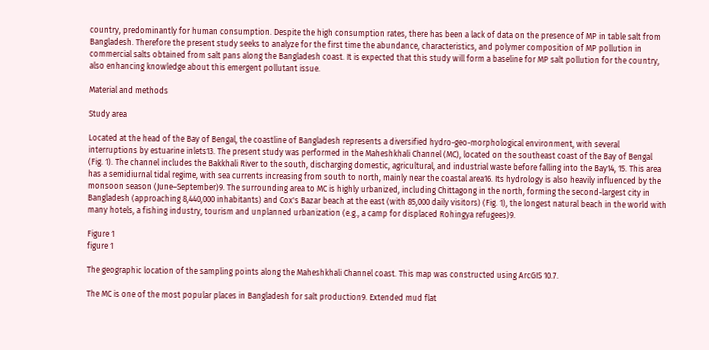country, predominantly for human consumption. Despite the high consumption rates, there has been a lack of data on the presence of MP in table salt from Bangladesh. Therefore the present study seeks to analyze for the first time the abundance, characteristics, and polymer composition of MP pollution in commercial salts obtained from salt pans along the Bangladesh coast. It is expected that this study will form a baseline for MP salt pollution for the country, also enhancing knowledge about this emergent pollutant issue.

Material and methods

Study area

Located at the head of the Bay of Bengal, the coastline of Bangladesh represents a diversified hydro-geo-morphological environment, with several interruptions by estuarine inlets13. The present study was performed in the Maheshkhali Channel (MC), located on the southeast coast of the Bay of Bengal (Fig. 1). The channel includes the Bakkhali River to the south, discharging domestic, agricultural, and industrial waste before falling into the Bay14, 15. This area has a semidiurnal tidal regime, with sea currents increasing from south to north, mainly near the coastal area16. Its hydrology is also heavily influenced by the monsoon season (June–September)9. The surrounding area to MC is highly urbanized, including Chittagong in the north, forming the second-largest city in Bangladesh (approaching 8,440,000 inhabitants) and Cox's Bazar beach at the east (with 85,000 daily visitors) (Fig. 1), the longest natural beach in the world with many hotels, a fishing industry, tourism and unplanned urbanization (e.g., a camp for displaced Rohingya refugees)9.

Figure 1
figure 1

The geographic location of the sampling points along the Maheshkhali Channel coast. This map was constructed using ArcGIS 10.7.

The MC is one of the most popular places in Bangladesh for salt production9. Extended mud flat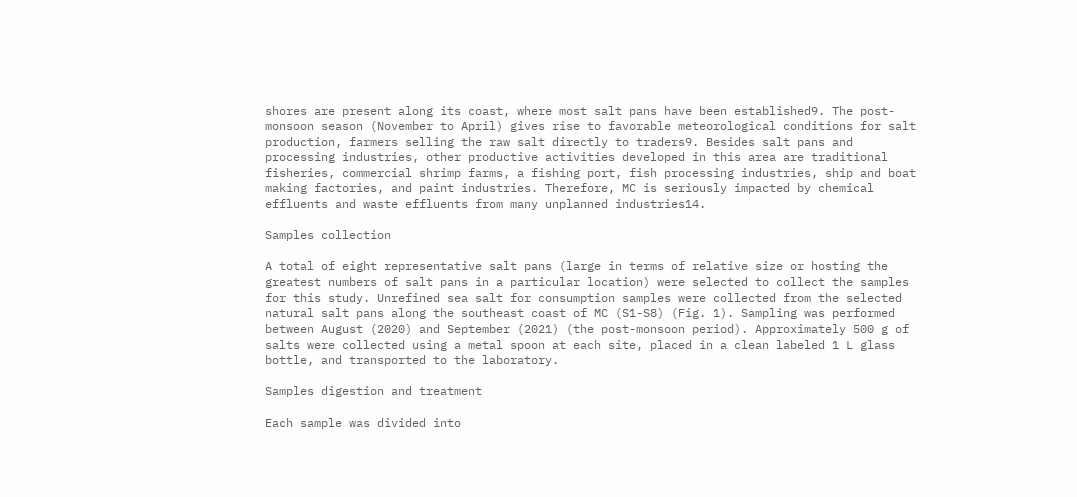shores are present along its coast, where most salt pans have been established9. The post-monsoon season (November to April) gives rise to favorable meteorological conditions for salt production, farmers selling the raw salt directly to traders9. Besides salt pans and processing industries, other productive activities developed in this area are traditional fisheries, commercial shrimp farms, a fishing port, fish processing industries, ship and boat making factories, and paint industries. Therefore, MC is seriously impacted by chemical effluents and waste effluents from many unplanned industries14.

Samples collection

A total of eight representative salt pans (large in terms of relative size or hosting the greatest numbers of salt pans in a particular location) were selected to collect the samples for this study. Unrefined sea salt for consumption samples were collected from the selected natural salt pans along the southeast coast of MC (S1-S8) (Fig. 1). Sampling was performed between August (2020) and September (2021) (the post-monsoon period). Approximately 500 g of salts were collected using a metal spoon at each site, placed in a clean labeled 1 L glass bottle, and transported to the laboratory.

Samples digestion and treatment

Each sample was divided into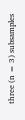three (n = 3) subsamples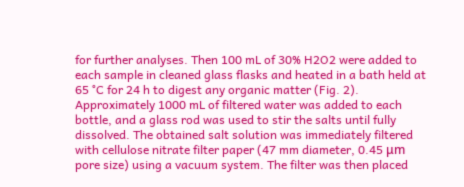for further analyses. Then 100 mL of 30% H2O2 were added to each sample in cleaned glass flasks and heated in a bath held at 65 °C for 24 h to digest any organic matter (Fig. 2). Approximately 1000 mL of filtered water was added to each bottle, and a glass rod was used to stir the salts until fully dissolved. The obtained salt solution was immediately filtered with cellulose nitrate filter paper (47 mm diameter, 0.45 μm pore size) using a vacuum system. The filter was then placed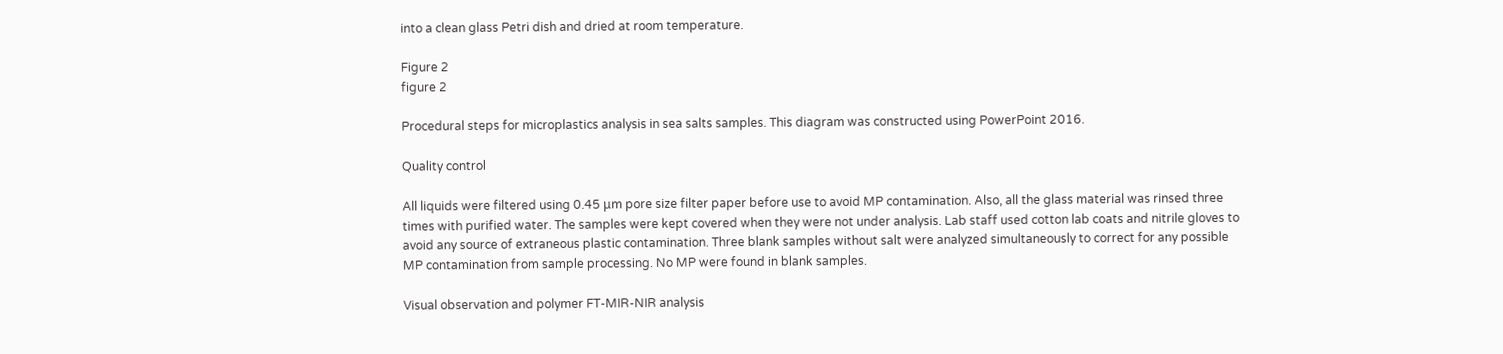into a clean glass Petri dish and dried at room temperature.

Figure 2
figure 2

Procedural steps for microplastics analysis in sea salts samples. This diagram was constructed using PowerPoint 2016.

Quality control

All liquids were filtered using 0.45 μm pore size filter paper before use to avoid MP contamination. Also, all the glass material was rinsed three times with purified water. The samples were kept covered when they were not under analysis. Lab staff used cotton lab coats and nitrile gloves to avoid any source of extraneous plastic contamination. Three blank samples without salt were analyzed simultaneously to correct for any possible MP contamination from sample processing. No MP were found in blank samples.

Visual observation and polymer FT-MIR-NIR analysis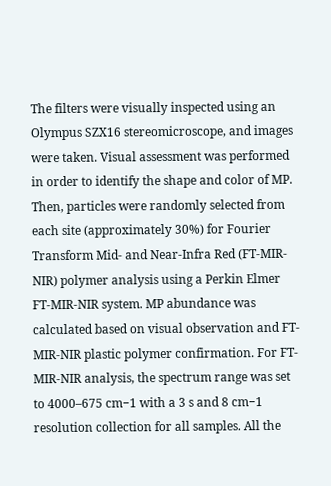The filters were visually inspected using an Olympus SZX16 stereomicroscope, and images were taken. Visual assessment was performed in order to identify the shape and color of MP. Then, particles were randomly selected from each site (approximately 30%) for Fourier Transform Mid- and Near-Infra Red (FT-MIR-NIR) polymer analysis using a Perkin Elmer FT-MIR-NIR system. MP abundance was calculated based on visual observation and FT-MIR-NIR plastic polymer confirmation. For FT-MIR-NIR analysis, the spectrum range was set to 4000–675 cm−1 with a 3 s and 8 cm−1 resolution collection for all samples. All the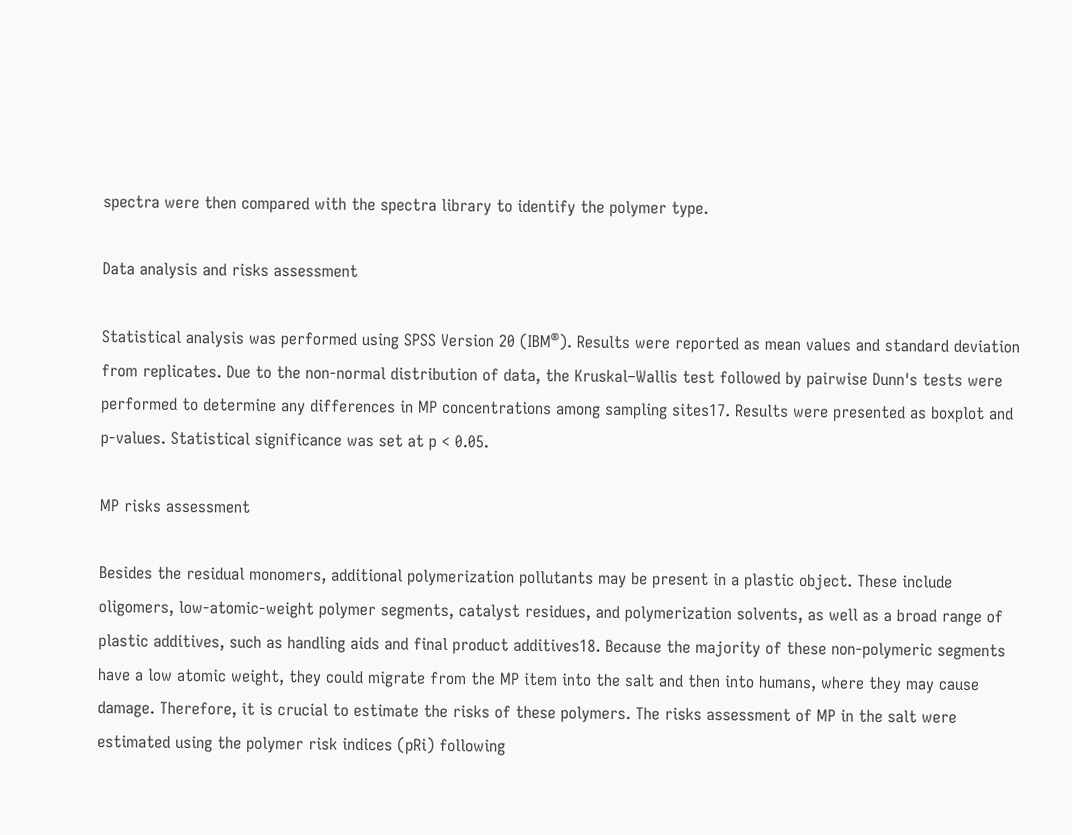spectra were then compared with the spectra library to identify the polymer type.

Data analysis and risks assessment

Statistical analysis was performed using SPSS Version 20 (IBM®). Results were reported as mean values and standard deviation from replicates. Due to the non-normal distribution of data, the Kruskal–Wallis test followed by pairwise Dunn's tests were performed to determine any differences in MP concentrations among sampling sites17. Results were presented as boxplot and p-values. Statistical significance was set at p < 0.05.

MP risks assessment

Besides the residual monomers, additional polymerization pollutants may be present in a plastic object. These include oligomers, low-atomic-weight polymer segments, catalyst residues, and polymerization solvents, as well as a broad range of plastic additives, such as handling aids and final product additives18. Because the majority of these non-polymeric segments have a low atomic weight, they could migrate from the MP item into the salt and then into humans, where they may cause damage. Therefore, it is crucial to estimate the risks of these polymers. The risks assessment of MP in the salt were estimated using the polymer risk indices (pRi) following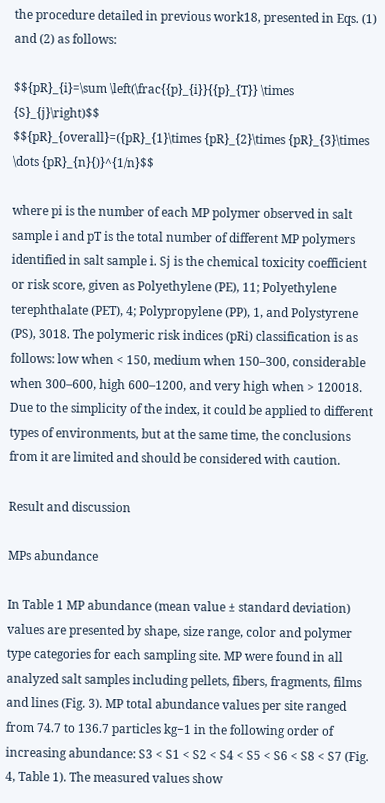the procedure detailed in previous work18, presented in Eqs. (1) and (2) as follows:

$${pR}_{i}=\sum \left(\frac{{p}_{i}}{{p}_{T}} \times {S}_{j}\right)$$
$${pR}_{overall}=({pR}_{1}\times {pR}_{2}\times {pR}_{3}\times \dots {pR}_{n}{)}^{1/n}$$

where pi is the number of each MP polymer observed in salt sample i and pT is the total number of different MP polymers identified in salt sample i. Sj is the chemical toxicity coefficient or risk score, given as Polyethylene (PE), 11; Polyethylene terephthalate (PET), 4; Polypropylene (PP), 1, and Polystyrene (PS), 3018. The polymeric risk indices (pRi) classification is as follows: low when < 150, medium when 150–300, considerable when 300–600, high 600–1200, and very high when > 120018. Due to the simplicity of the index, it could be applied to different types of environments, but at the same time, the conclusions from it are limited and should be considered with caution.

Result and discussion

MPs abundance

In Table 1 MP abundance (mean value ± standard deviation) values are presented by shape, size range, color and polymer type categories for each sampling site. MP were found in all analyzed salt samples including pellets, fibers, fragments, films and lines (Fig. 3). MP total abundance values per site ranged from 74.7 to 136.7 particles kg−1 in the following order of increasing abundance: S3 < S1 < S2 < S4 < S5 < S6 < S8 < S7 (Fig. 4, Table 1). The measured values show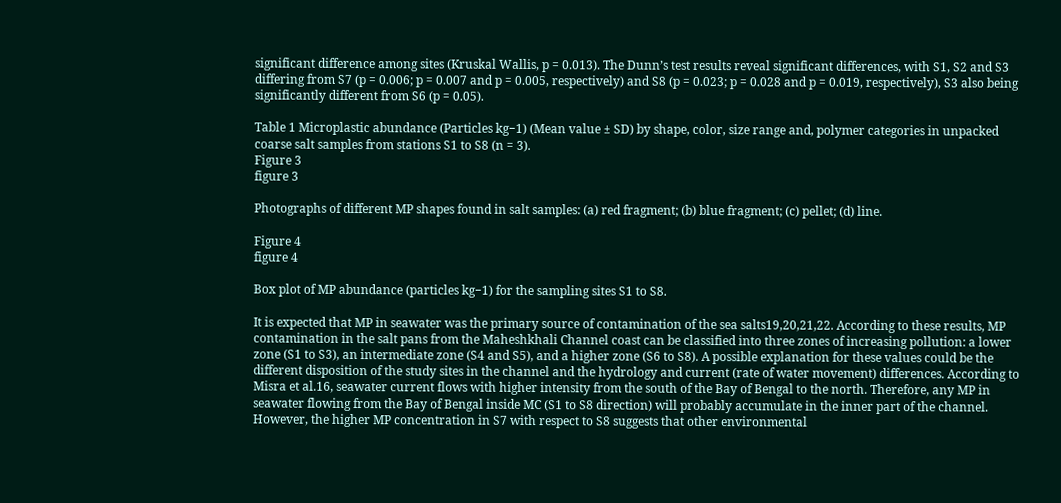significant difference among sites (Kruskal Wallis, p = 0.013). The Dunn’s test results reveal significant differences, with S1, S2 and S3 differing from S7 (p = 0.006; p = 0.007 and p = 0.005, respectively) and S8 (p = 0.023; p = 0.028 and p = 0.019, respectively), S3 also being significantly different from S6 (p = 0.05).

Table 1 Microplastic abundance (Particles kg−1) (Mean value ± SD) by shape, color, size range and, polymer categories in unpacked coarse salt samples from stations S1 to S8 (n = 3).
Figure 3
figure 3

Photographs of different MP shapes found in salt samples: (a) red fragment; (b) blue fragment; (c) pellet; (d) line.

Figure 4
figure 4

Box plot of MP abundance (particles kg−1) for the sampling sites S1 to S8.

It is expected that MP in seawater was the primary source of contamination of the sea salts19,20,21,22. According to these results, MP contamination in the salt pans from the Maheshkhali Channel coast can be classified into three zones of increasing pollution: a lower zone (S1 to S3), an intermediate zone (S4 and S5), and a higher zone (S6 to S8). A possible explanation for these values could be the different disposition of the study sites in the channel and the hydrology and current (rate of water movement) differences. According to Misra et al.16, seawater current flows with higher intensity from the south of the Bay of Bengal to the north. Therefore, any MP in seawater flowing from the Bay of Bengal inside MC (S1 to S8 direction) will probably accumulate in the inner part of the channel. However, the higher MP concentration in S7 with respect to S8 suggests that other environmental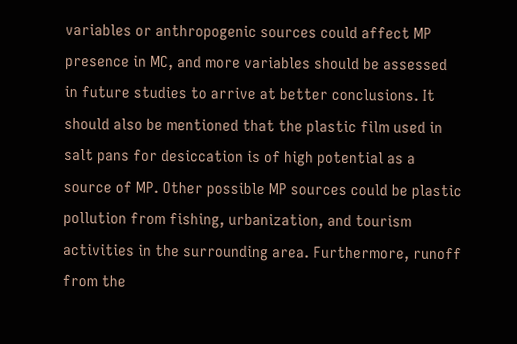variables or anthropogenic sources could affect MP presence in MC, and more variables should be assessed in future studies to arrive at better conclusions. It should also be mentioned that the plastic film used in salt pans for desiccation is of high potential as a source of MP. Other possible MP sources could be plastic pollution from fishing, urbanization, and tourism activities in the surrounding area. Furthermore, runoff from the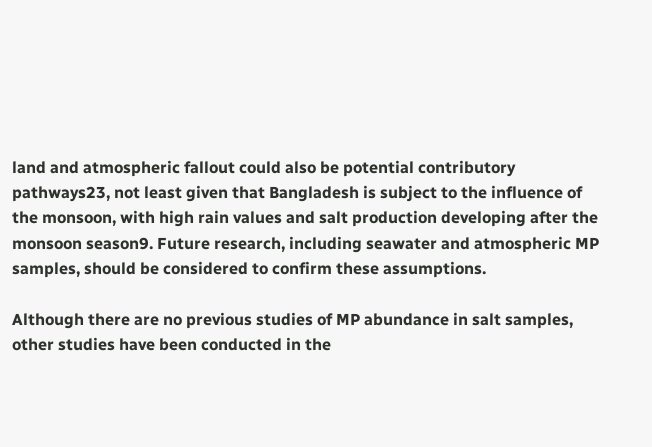land and atmospheric fallout could also be potential contributory pathways23, not least given that Bangladesh is subject to the influence of the monsoon, with high rain values and salt production developing after the monsoon season9. Future research, including seawater and atmospheric MP samples, should be considered to confirm these assumptions.

Although there are no previous studies of MP abundance in salt samples, other studies have been conducted in the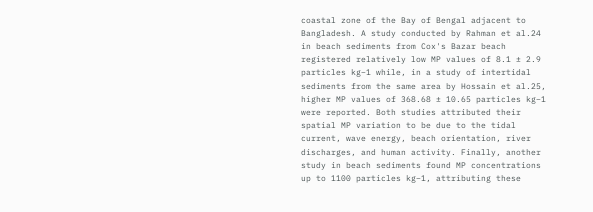coastal zone of the Bay of Bengal adjacent to Bangladesh. A study conducted by Rahman et al.24 in beach sediments from Cox's Bazar beach registered relatively low MP values of 8.1 ± 2.9 particles kg−1 while, in a study of intertidal sediments from the same area by Hossain et al.25, higher MP values of 368.68 ± 10.65 particles kg−1 were reported. Both studies attributed their spatial MP variation to be due to the tidal current, wave energy, beach orientation, river discharges, and human activity. Finally, another study in beach sediments found MP concentrations up to 1100 particles kg−1, attributing these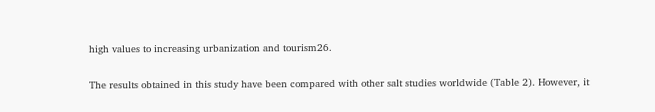high values to increasing urbanization and tourism26.

The results obtained in this study have been compared with other salt studies worldwide (Table 2). However, it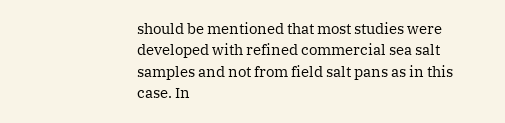should be mentioned that most studies were developed with refined commercial sea salt samples and not from field salt pans as in this case. In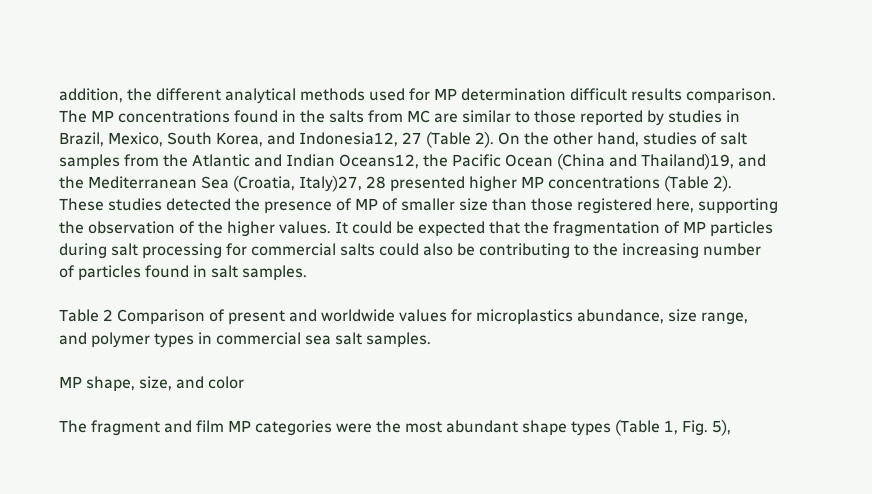addition, the different analytical methods used for MP determination difficult results comparison. The MP concentrations found in the salts from MC are similar to those reported by studies in Brazil, Mexico, South Korea, and Indonesia12, 27 (Table 2). On the other hand, studies of salt samples from the Atlantic and Indian Oceans12, the Pacific Ocean (China and Thailand)19, and the Mediterranean Sea (Croatia, Italy)27, 28 presented higher MP concentrations (Table 2). These studies detected the presence of MP of smaller size than those registered here, supporting the observation of the higher values. It could be expected that the fragmentation of MP particles during salt processing for commercial salts could also be contributing to the increasing number of particles found in salt samples.

Table 2 Comparison of present and worldwide values for microplastics abundance, size range, and polymer types in commercial sea salt samples.

MP shape, size, and color

The fragment and film MP categories were the most abundant shape types (Table 1, Fig. 5),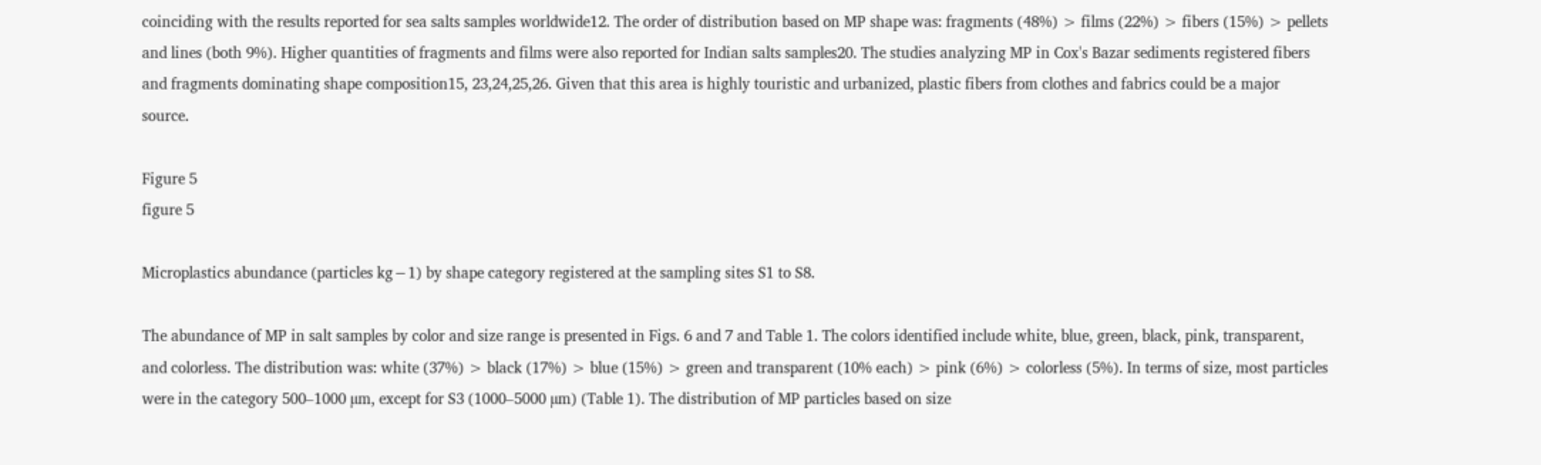coinciding with the results reported for sea salts samples worldwide12. The order of distribution based on MP shape was: fragments (48%) > films (22%) > fibers (15%) > pellets and lines (both 9%). Higher quantities of fragments and films were also reported for Indian salts samples20. The studies analyzing MP in Cox's Bazar sediments registered fibers and fragments dominating shape composition15, 23,24,25,26. Given that this area is highly touristic and urbanized, plastic fibers from clothes and fabrics could be a major source.

Figure 5
figure 5

Microplastics abundance (particles kg−1) by shape category registered at the sampling sites S1 to S8.

The abundance of MP in salt samples by color and size range is presented in Figs. 6 and 7 and Table 1. The colors identified include white, blue, green, black, pink, transparent, and colorless. The distribution was: white (37%) > black (17%) > blue (15%) > green and transparent (10% each) > pink (6%) > colorless (5%). In terms of size, most particles were in the category 500–1000 µm, except for S3 (1000–5000 µm) (Table 1). The distribution of MP particles based on size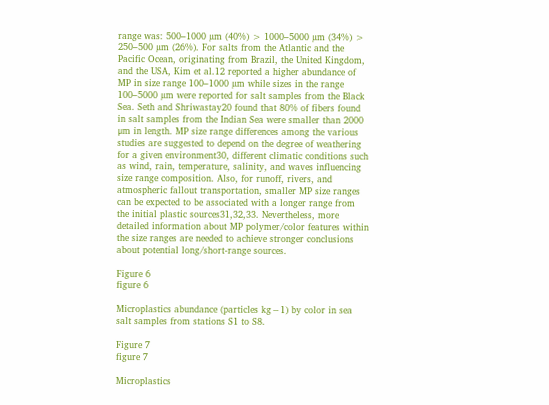range was: 500–1000 µm (40%) > 1000–5000 µm (34%) > 250–500 µm (26%). For salts from the Atlantic and the Pacific Ocean, originating from Brazil, the United Kingdom, and the USA, Kim et al.12 reported a higher abundance of MP in size range 100–1000 µm while sizes in the range 100–5000 µm were reported for salt samples from the Black Sea. Seth and Shriwastay20 found that 80% of fibers found in salt samples from the Indian Sea were smaller than 2000 μm in length. MP size range differences among the various studies are suggested to depend on the degree of weathering for a given environment30, different climatic conditions such as wind, rain, temperature, salinity, and waves influencing size range composition. Also, for runoff, rivers, and atmospheric fallout transportation, smaller MP size ranges can be expected to be associated with a longer range from the initial plastic sources31,32,33. Nevertheless, more detailed information about MP polymer/color features within the size ranges are needed to achieve stronger conclusions about potential long/short-range sources.

Figure 6
figure 6

Microplastics abundance (particles kg−1) by color in sea salt samples from stations S1 to S8.

Figure 7
figure 7

Microplastics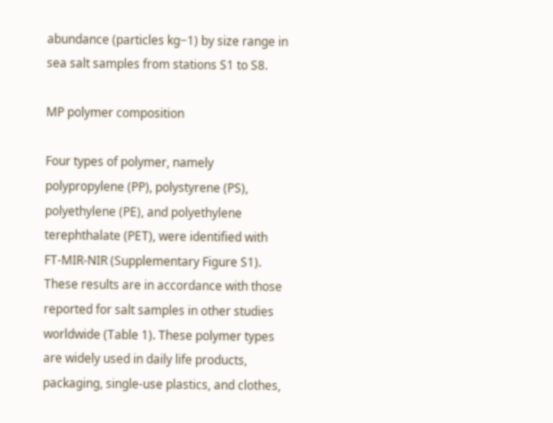abundance (particles kg−1) by size range in sea salt samples from stations S1 to S8.

MP polymer composition

Four types of polymer, namely polypropylene (PP), polystyrene (PS), polyethylene (PE), and polyethylene terephthalate (PET), were identified with FT-MIR-NIR (Supplementary Figure S1). These results are in accordance with those reported for salt samples in other studies worldwide (Table 1). These polymer types are widely used in daily life products, packaging, single-use plastics, and clothes,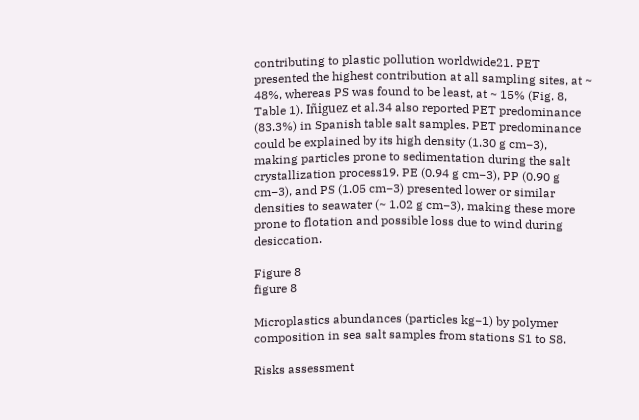contributing to plastic pollution worldwide21. PET presented the highest contribution at all sampling sites, at ~ 48%, whereas PS was found to be least, at ~ 15% (Fig. 8, Table 1). Iñiguez et al.34 also reported PET predominance (83.3%) in Spanish table salt samples. PET predominance could be explained by its high density (1.30 g cm−3), making particles prone to sedimentation during the salt crystallization process19. PE (0.94 g cm−3), PP (0.90 g cm−3), and PS (1.05 cm−3) presented lower or similar densities to seawater (~ 1.02 g cm−3), making these more prone to flotation and possible loss due to wind during desiccation.

Figure 8
figure 8

Microplastics abundances (particles kg−1) by polymer composition in sea salt samples from stations S1 to S8.

Risks assessment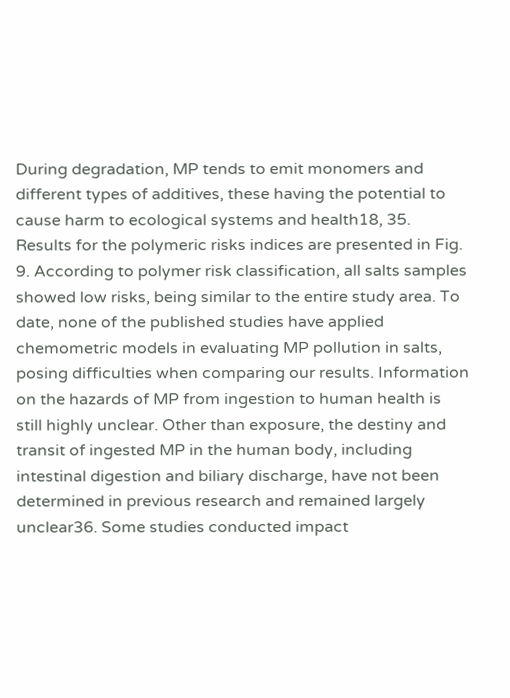During degradation, MP tends to emit monomers and different types of additives, these having the potential to cause harm to ecological systems and health18, 35. Results for the polymeric risks indices are presented in Fig. 9. According to polymer risk classification, all salts samples showed low risks, being similar to the entire study area. To date, none of the published studies have applied chemometric models in evaluating MP pollution in salts, posing difficulties when comparing our results. Information on the hazards of MP from ingestion to human health is still highly unclear. Other than exposure, the destiny and transit of ingested MP in the human body, including intestinal digestion and biliary discharge, have not been determined in previous research and remained largely unclear36. Some studies conducted impact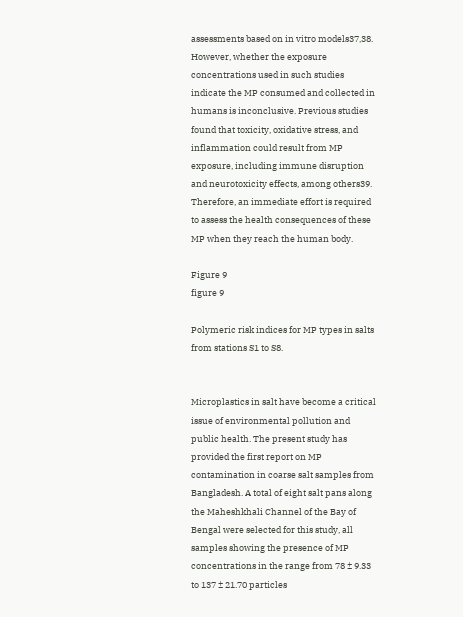assessments based on in vitro models37,38. However, whether the exposure concentrations used in such studies indicate the MP consumed and collected in humans is inconclusive. Previous studies found that toxicity, oxidative stress, and inflammation could result from MP exposure, including immune disruption and neurotoxicity effects, among others39. Therefore, an immediate effort is required to assess the health consequences of these MP when they reach the human body.

Figure 9
figure 9

Polymeric risk indices for MP types in salts from stations S1 to S8.


Microplastics in salt have become a critical issue of environmental pollution and public health. The present study has provided the first report on MP contamination in coarse salt samples from Bangladesh. A total of eight salt pans along the Maheshkhali Channel of the Bay of Bengal were selected for this study, all samples showing the presence of MP concentrations in the range from 78 ± 9.33 to 137 ± 21.70 particles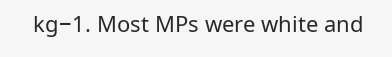kg−1. Most MPs were white and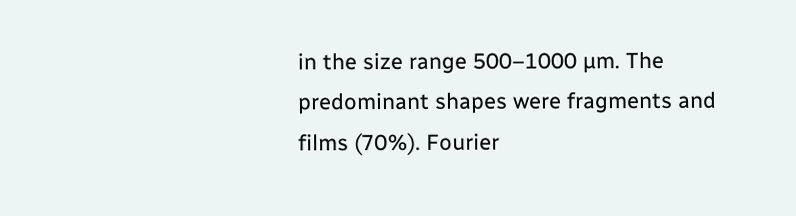in the size range 500–1000 µm. The predominant shapes were fragments and films (70%). Fourier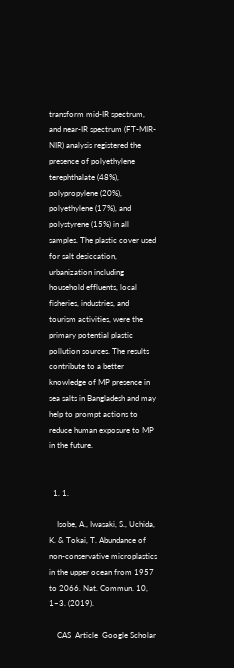transform mid-IR spectrum, and near-IR spectrum (FT-MIR-NIR) analysis registered the presence of polyethylene terephthalate (48%), polypropylene (20%), polyethylene (17%), and polystyrene (15%) in all samples. The plastic cover used for salt desiccation, urbanization including household effluents, local fisheries, industries, and tourism activities, were the primary potential plastic pollution sources. The results contribute to a better knowledge of MP presence in sea salts in Bangladesh and may help to prompt actions to reduce human exposure to MP in the future.


  1. 1.

    Isobe, A., Iwasaki, S., Uchida, K. & Tokai, T. Abundance of non-conservative microplastics in the upper ocean from 1957 to 2066. Nat. Commun. 10, 1–3. (2019).

    CAS  Article  Google Scholar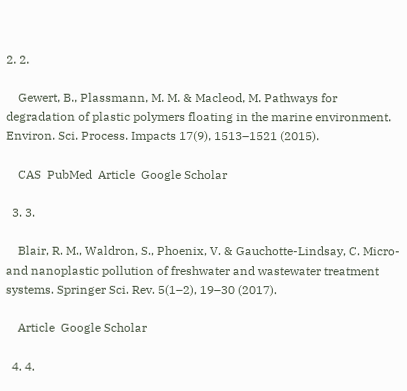2. 2.

    Gewert, B., Plassmann, M. M. & Macleod, M. Pathways for degradation of plastic polymers floating in the marine environment. Environ. Sci. Process. Impacts 17(9), 1513–1521 (2015).

    CAS  PubMed  Article  Google Scholar

  3. 3.

    Blair, R. M., Waldron, S., Phoenix, V. & Gauchotte-Lindsay, C. Micro- and nanoplastic pollution of freshwater and wastewater treatment systems. Springer Sci. Rev. 5(1–2), 19–30 (2017).

    Article  Google Scholar

  4. 4.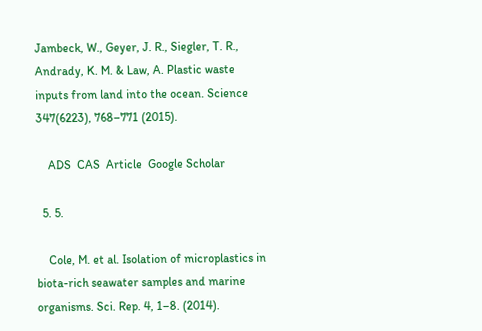Jambeck, W., Geyer, J. R., Siegler, T. R., Andrady, K. M. & Law, A. Plastic waste inputs from land into the ocean. Science 347(6223), 768–771 (2015).

    ADS  CAS  Article  Google Scholar

  5. 5.

    Cole, M. et al. Isolation of microplastics in biota-rich seawater samples and marine organisms. Sci. Rep. 4, 1–8. (2014).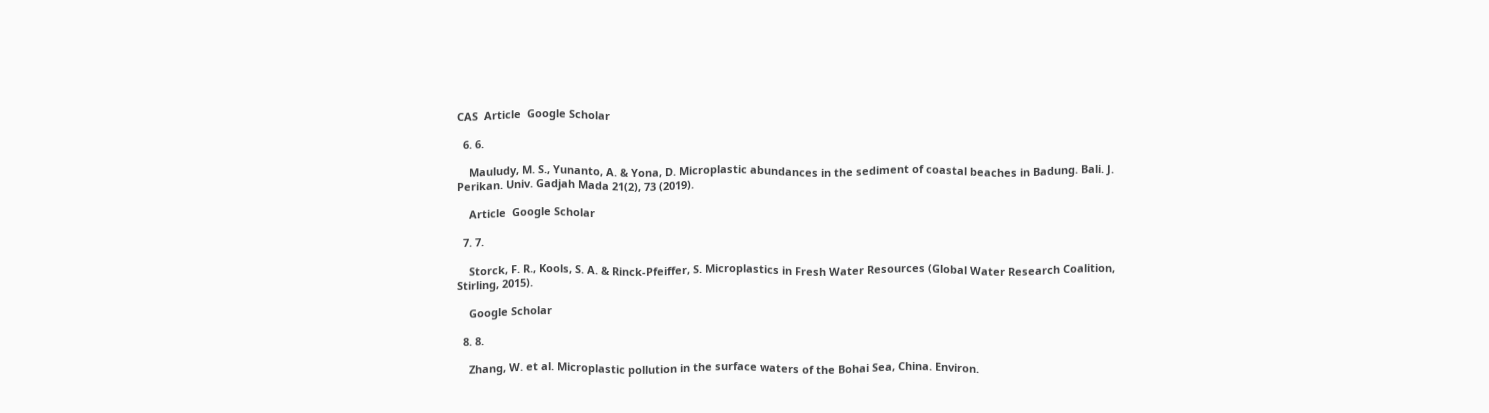CAS  Article  Google Scholar

  6. 6.

    Mauludy, M. S., Yunanto, A. & Yona, D. Microplastic abundances in the sediment of coastal beaches in Badung. Bali. J. Perikan. Univ. Gadjah Mada 21(2), 73 (2019).

    Article  Google Scholar

  7. 7.

    Storck, F. R., Kools, S. A. & Rinck-Pfeiffer, S. Microplastics in Fresh Water Resources (Global Water Research Coalition, Stirling, 2015).

    Google Scholar

  8. 8.

    Zhang, W. et al. Microplastic pollution in the surface waters of the Bohai Sea, China. Environ.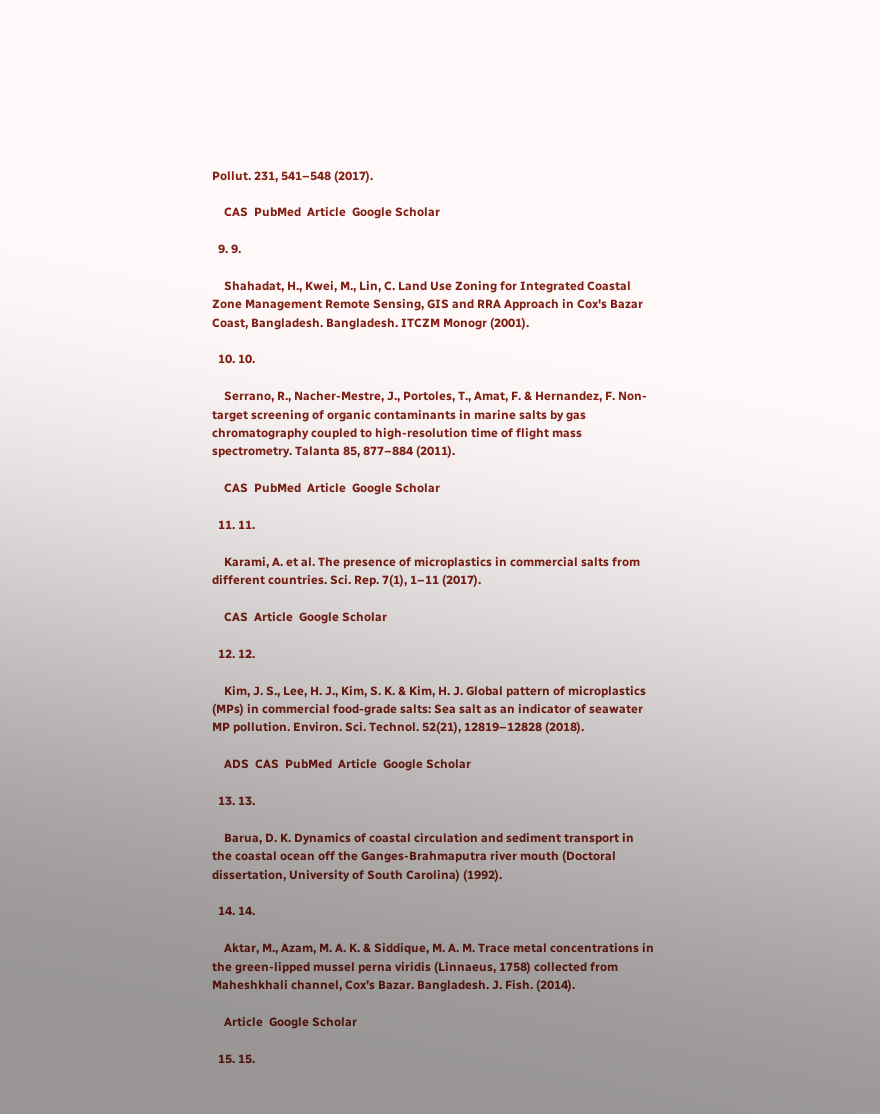Pollut. 231, 541–548 (2017).

    CAS  PubMed  Article  Google Scholar

  9. 9.

    Shahadat, H., Kwei, M., Lin, C. Land Use Zoning for Integrated Coastal Zone Management Remote Sensing, GIS and RRA Approach in Cox's Bazar Coast, Bangladesh. Bangladesh. ITCZM Monogr (2001).

  10. 10.

    Serrano, R., Nacher-Mestre, J., Portoles, T., Amat, F. & Hernandez, F. Non-target screening of organic contaminants in marine salts by gas chromatography coupled to high-resolution time of flight mass spectrometry. Talanta 85, 877–884 (2011).

    CAS  PubMed  Article  Google Scholar

  11. 11.

    Karami, A. et al. The presence of microplastics in commercial salts from different countries. Sci. Rep. 7(1), 1–11 (2017).

    CAS  Article  Google Scholar

  12. 12.

    Kim, J. S., Lee, H. J., Kim, S. K. & Kim, H. J. Global pattern of microplastics (MPs) in commercial food-grade salts: Sea salt as an indicator of seawater MP pollution. Environ. Sci. Technol. 52(21), 12819–12828 (2018).

    ADS  CAS  PubMed  Article  Google Scholar

  13. 13.

    Barua, D. K. Dynamics of coastal circulation and sediment transport in the coastal ocean off the Ganges-Brahmaputra river mouth (Doctoral dissertation, University of South Carolina) (1992).

  14. 14.

    Aktar, M., Azam, M. A. K. & Siddique, M. A. M. Trace metal concentrations in the green-lipped mussel perna viridis (Linnaeus, 1758) collected from Maheshkhali channel, Cox’s Bazar. Bangladesh. J. Fish. (2014).

    Article  Google Scholar

  15. 15.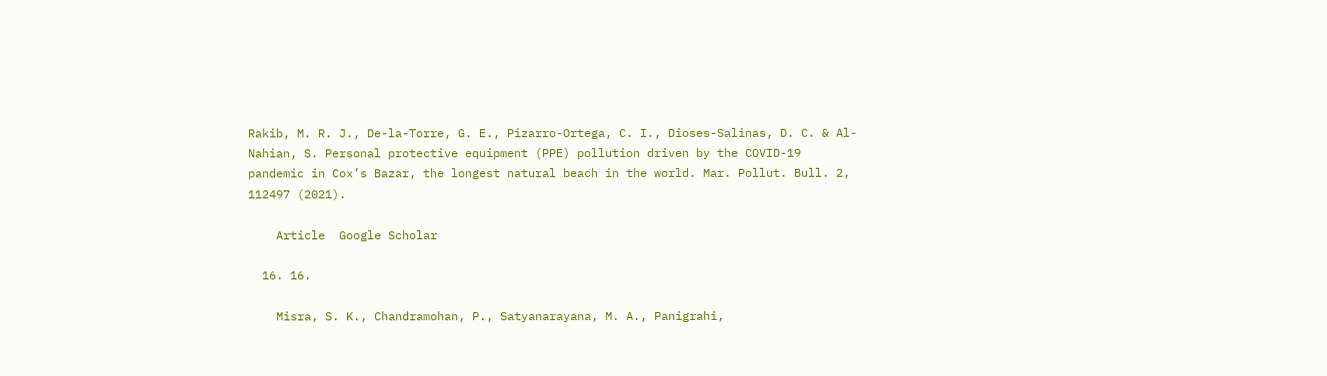Rakib, M. R. J., De-la-Torre, G. E., Pizarro-Ortega, C. I., Dioses-Salinas, D. C. & Al-Nahian, S. Personal protective equipment (PPE) pollution driven by the COVID-19 pandemic in Cox’s Bazar, the longest natural beach in the world. Mar. Pollut. Bull. 2, 112497 (2021).

    Article  Google Scholar

  16. 16.

    Misra, S. K., Chandramohan, P., Satyanarayana, M. A., Panigrahi,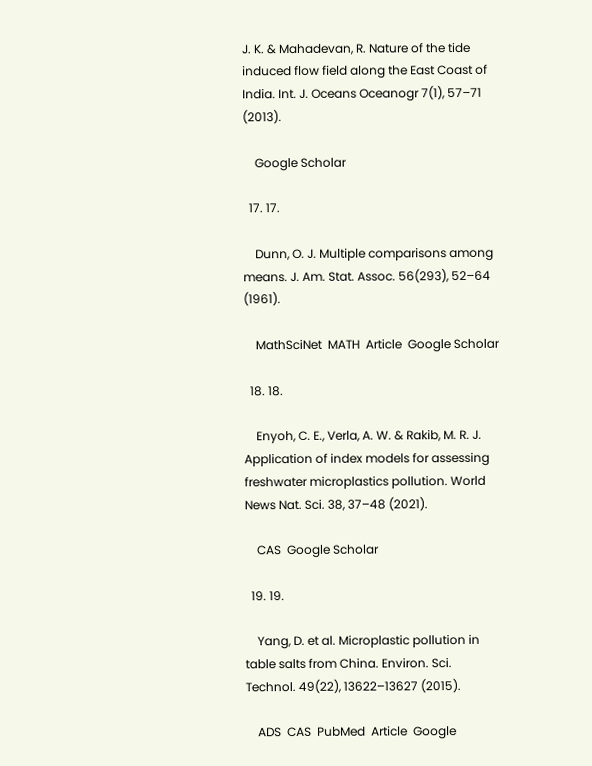J. K. & Mahadevan, R. Nature of the tide induced flow field along the East Coast of India. Int. J. Oceans Oceanogr 7(1), 57–71 (2013).

    Google Scholar

  17. 17.

    Dunn, O. J. Multiple comparisons among means. J. Am. Stat. Assoc. 56(293), 52–64 (1961).

    MathSciNet  MATH  Article  Google Scholar

  18. 18.

    Enyoh, C. E., Verla, A. W. & Rakib, M. R. J. Application of index models for assessing freshwater microplastics pollution. World News Nat. Sci. 38, 37–48 (2021).

    CAS  Google Scholar

  19. 19.

    Yang, D. et al. Microplastic pollution in table salts from China. Environ. Sci. Technol. 49(22), 13622–13627 (2015).

    ADS  CAS  PubMed  Article  Google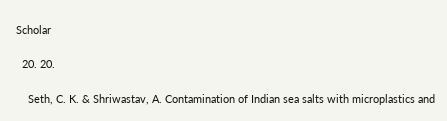Scholar

  20. 20.

    Seth, C. K. & Shriwastav, A. Contamination of Indian sea salts with microplastics and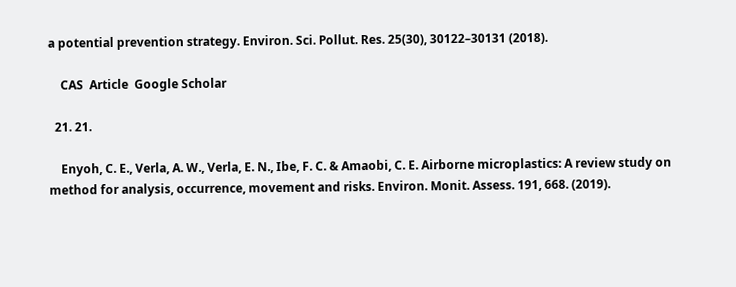a potential prevention strategy. Environ. Sci. Pollut. Res. 25(30), 30122–30131 (2018).

    CAS  Article  Google Scholar

  21. 21.

    Enyoh, C. E., Verla, A. W., Verla, E. N., Ibe, F. C. & Amaobi, C. E. Airborne microplastics: A review study on method for analysis, occurrence, movement and risks. Environ. Monit. Assess. 191, 668. (2019).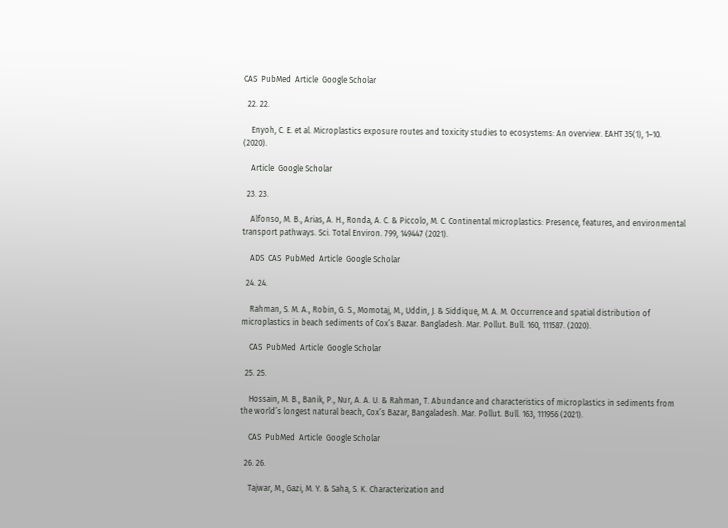CAS  PubMed  Article  Google Scholar

  22. 22.

    Enyoh, C. E. et al. Microplastics exposure routes and toxicity studies to ecosystems: An overview. EAHT 35(1), 1–10. (2020).

    Article  Google Scholar

  23. 23.

    Alfonso, M. B., Arias, A. H., Ronda, A. C. & Piccolo, M. C. Continental microplastics: Presence, features, and environmental transport pathways. Sci. Total Environ. 799, 149447 (2021).

    ADS  CAS  PubMed  Article  Google Scholar

  24. 24.

    Rahman, S. M. A., Robin, G. S., Momotaj, M., Uddin, J. & Siddique, M. A. M. Occurrence and spatial distribution of microplastics in beach sediments of Cox’s Bazar. Bangladesh. Mar. Pollut. Bull. 160, 111587. (2020).

    CAS  PubMed  Article  Google Scholar

  25. 25.

    Hossain, M. B., Banik, P., Nur, A. A. U. & Rahman, T. Abundance and characteristics of microplastics in sediments from the world’s longest natural beach, Cox’s Bazar, Bangaladesh. Mar. Pollut. Bull. 163, 111956 (2021).

    CAS  PubMed  Article  Google Scholar

  26. 26.

    Tajwar, M., Gazi, M. Y. & Saha, S. K. Characterization and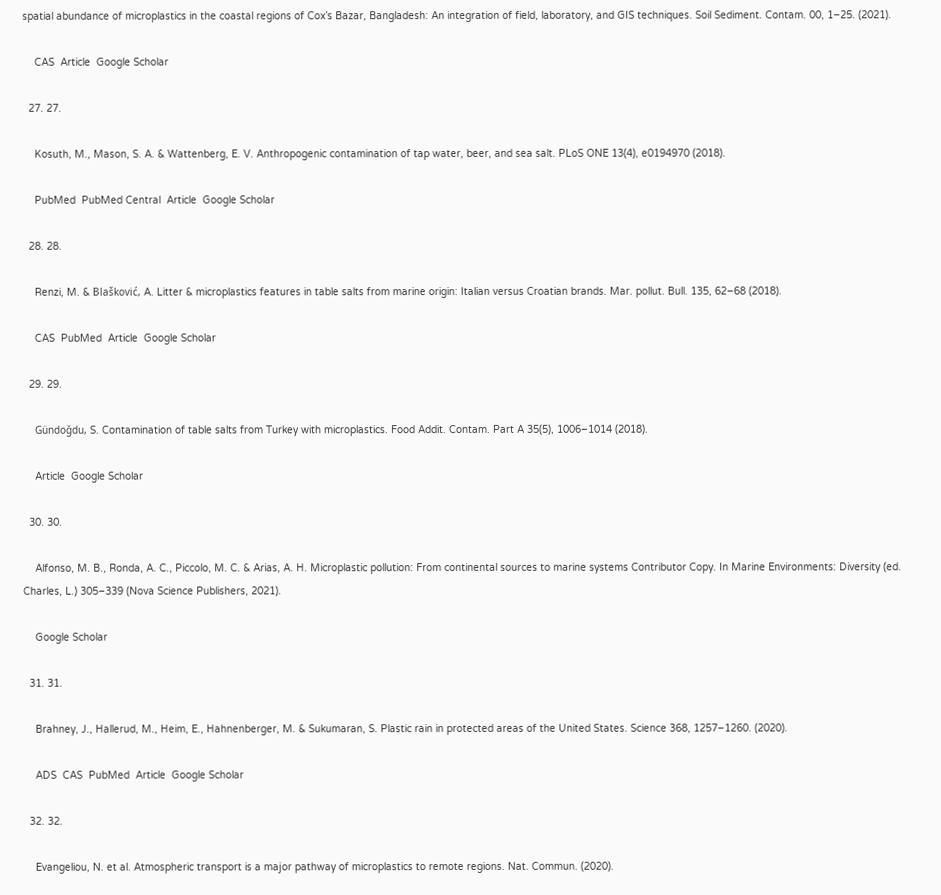spatial abundance of microplastics in the coastal regions of Cox’s Bazar, Bangladesh: An integration of field, laboratory, and GIS techniques. Soil Sediment. Contam. 00, 1–25. (2021).

    CAS  Article  Google Scholar

  27. 27.

    Kosuth, M., Mason, S. A. & Wattenberg, E. V. Anthropogenic contamination of tap water, beer, and sea salt. PLoS ONE 13(4), e0194970 (2018).

    PubMed  PubMed Central  Article  Google Scholar

  28. 28.

    Renzi, M. & Blašković, A. Litter & microplastics features in table salts from marine origin: Italian versus Croatian brands. Mar. pollut. Bull. 135, 62–68 (2018).

    CAS  PubMed  Article  Google Scholar

  29. 29.

    Gündoğdu, S. Contamination of table salts from Turkey with microplastics. Food Addit. Contam. Part A 35(5), 1006–1014 (2018).

    Article  Google Scholar

  30. 30.

    Alfonso, M. B., Ronda, A. C., Piccolo, M. C. & Arias, A. H. Microplastic pollution: From continental sources to marine systems Contributor Copy. In Marine Environments: Diversity (ed. Charles, L.) 305–339 (Nova Science Publishers, 2021).

    Google Scholar

  31. 31.

    Brahney, J., Hallerud, M., Heim, E., Hahnenberger, M. & Sukumaran, S. Plastic rain in protected areas of the United States. Science 368, 1257–1260. (2020).

    ADS  CAS  PubMed  Article  Google Scholar

  32. 32.

    Evangeliou, N. et al. Atmospheric transport is a major pathway of microplastics to remote regions. Nat. Commun. (2020).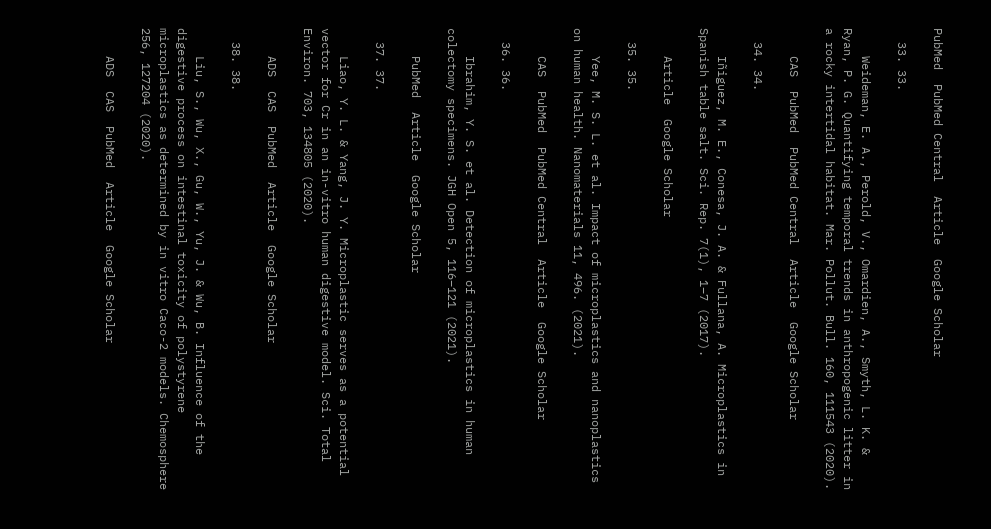PubMed  PubMed Central  Article  Google Scholar

  33. 33.

    Weideman, E. A., Perold, V., Omardien, A., Smyth, L. K. & Ryan, P. G. Quantifying temporal trends in anthropogenic litter in a rocky intertidal habitat. Mar. Pollut. Bull. 160, 111543 (2020).

    CAS  PubMed  PubMed Central  Article  Google Scholar

  34. 34.

    Iñiguez, M. E., Conesa, J. A. & Fullana, A. Microplastics in Spanish table salt. Sci. Rep. 7(1), 1–7 (2017).

    Article  Google Scholar

  35. 35.

    Yee, M. S. L. et al. Impact of microplastics and nanoplastics on human health. Nanomaterials 11, 496. (2021).

    CAS  PubMed  PubMed Central  Article  Google Scholar

  36. 36.

    Ibrahim, Y. S. et al. Detection of microplastics in human colectomy specimens. JGH Open 5, 116–121 (2021).

    PubMed  Article  Google Scholar

  37. 37.

    Liao, Y. L. & Yang, J. Y. Microplastic serves as a potential vector for Cr in an in-vitro human digestive model. Sci. Total Environ. 703, 134805 (2020).

    ADS  CAS  PubMed  Article  Google Scholar

  38. 38.

    Liu, S., Wu, X., Gu, W., Yu, J. & Wu, B. Influence of the digestive process on intestinal toxicity of polystyrene microplastics as determined by in vitro Caco-2 models. Chemosphere 256, 127204 (2020).

    ADS  CAS  PubMed  Article  Google Scholar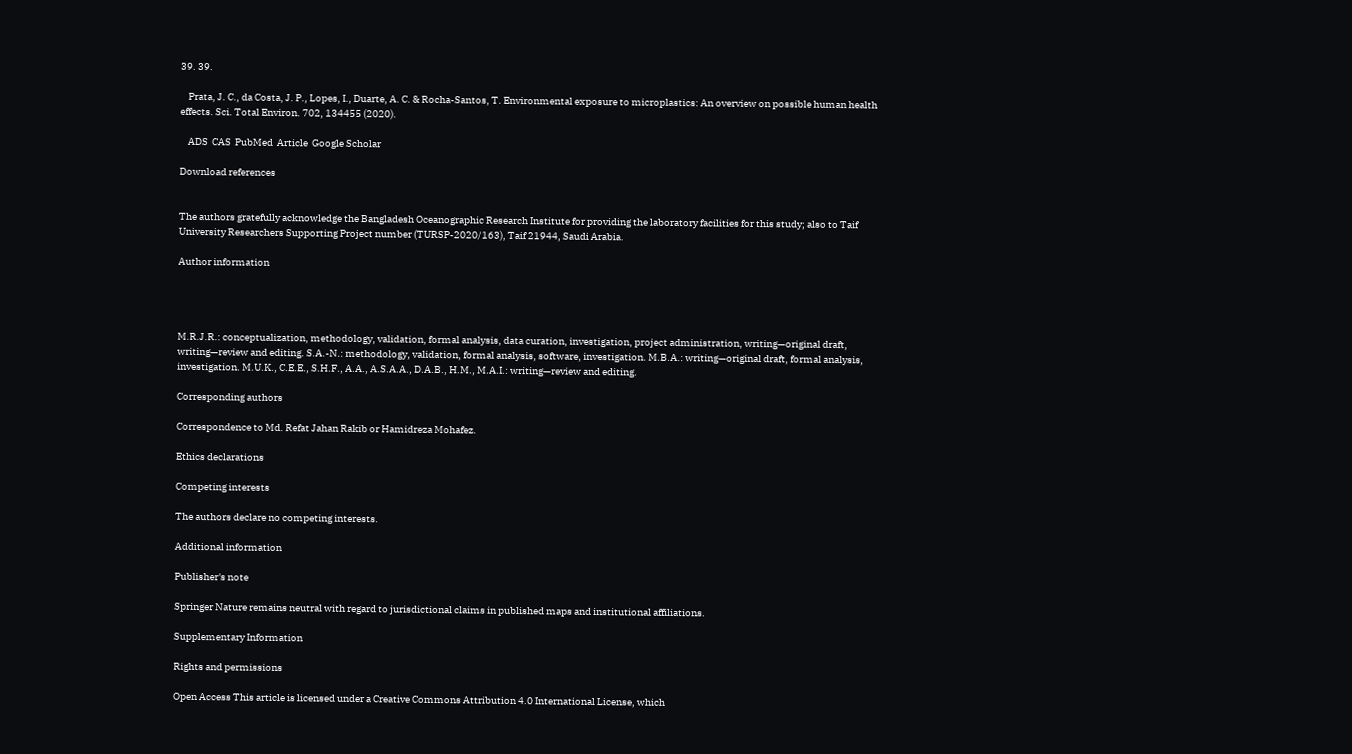39. 39.

    Prata, J. C., da Costa, J. P., Lopes, I., Duarte, A. C. & Rocha-Santos, T. Environmental exposure to microplastics: An overview on possible human health effects. Sci. Total Environ. 702, 134455 (2020).

    ADS  CAS  PubMed  Article  Google Scholar

Download references


The authors gratefully acknowledge the Bangladesh Oceanographic Research Institute for providing the laboratory facilities for this study; also to Taif University Researchers Supporting Project number (TURSP-2020/163), Taif 21944, Saudi Arabia.

Author information




M.R.J.R.: conceptualization, methodology, validation, formal analysis, data curation, investigation, project administration, writing—original draft, writing—review and editing. S.A.-N.: methodology, validation, formal analysis, software, investigation. M.B.A.: writing—original draft, formal analysis, investigation. M.U.K., C.E.E., S.H.F., A.A., A.S.A.A., D.A.B., H.M., M.A.I.: writing—review and editing.

Corresponding authors

Correspondence to Md. Refat Jahan Rakib or Hamidreza Mohafez.

Ethics declarations

Competing interests

The authors declare no competing interests.

Additional information

Publisher's note

Springer Nature remains neutral with regard to jurisdictional claims in published maps and institutional affiliations.

Supplementary Information

Rights and permissions

Open Access This article is licensed under a Creative Commons Attribution 4.0 International License, which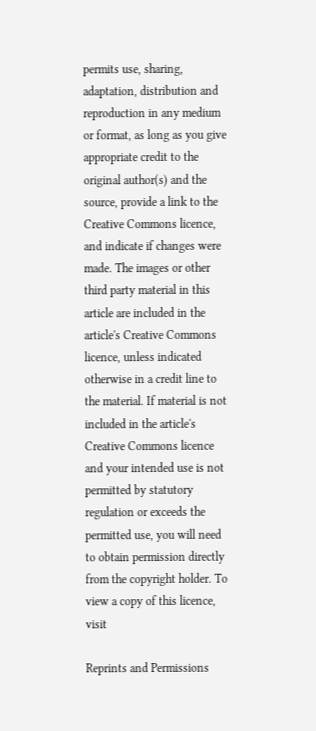permits use, sharing, adaptation, distribution and reproduction in any medium or format, as long as you give appropriate credit to the original author(s) and the source, provide a link to the Creative Commons licence, and indicate if changes were made. The images or other third party material in this article are included in the article's Creative Commons licence, unless indicated otherwise in a credit line to the material. If material is not included in the article's Creative Commons licence and your intended use is not permitted by statutory regulation or exceeds the permitted use, you will need to obtain permission directly from the copyright holder. To view a copy of this licence, visit

Reprints and Permissions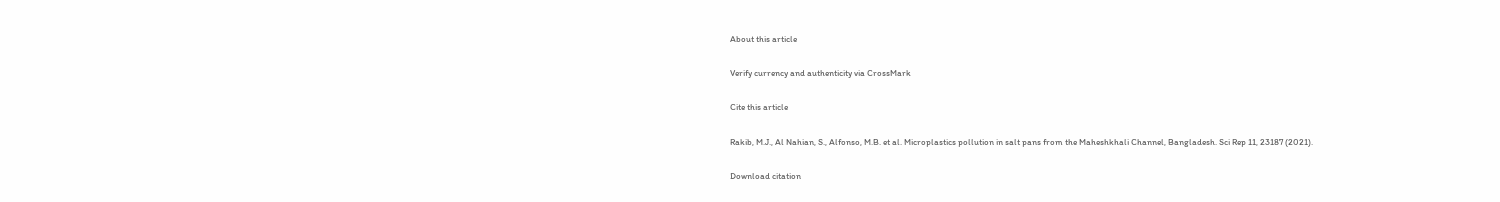About this article

Verify currency and authenticity via CrossMark

Cite this article

Rakib, M.J., Al Nahian, S., Alfonso, M.B. et al. Microplastics pollution in salt pans from the Maheshkhali Channel, Bangladesh. Sci Rep 11, 23187 (2021).

Download citation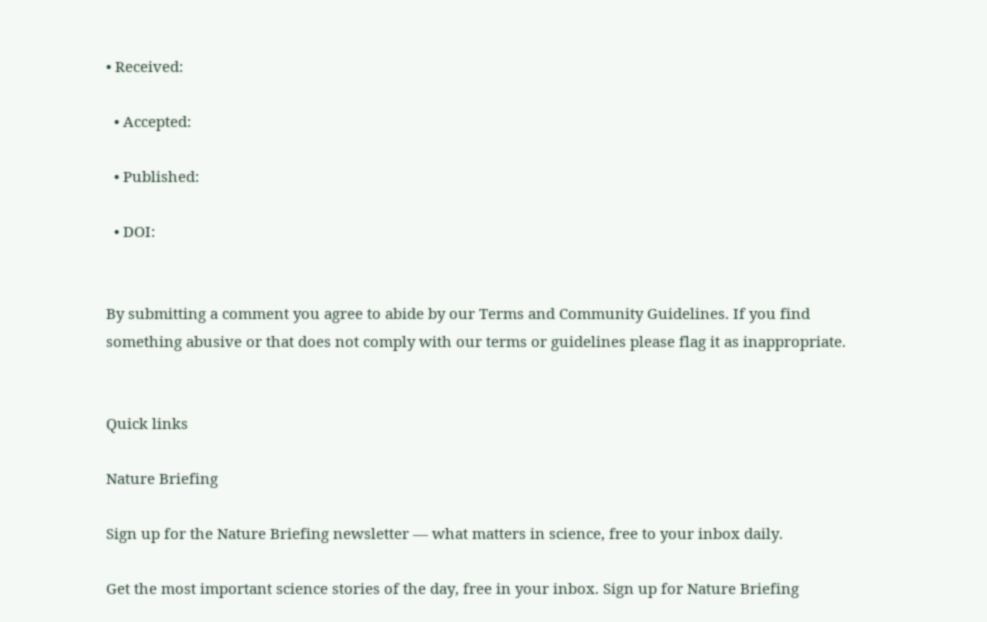• Received:

  • Accepted:

  • Published:

  • DOI:


By submitting a comment you agree to abide by our Terms and Community Guidelines. If you find something abusive or that does not comply with our terms or guidelines please flag it as inappropriate.


Quick links

Nature Briefing

Sign up for the Nature Briefing newsletter — what matters in science, free to your inbox daily.

Get the most important science stories of the day, free in your inbox. Sign up for Nature Briefing